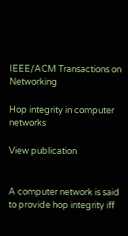IEEE/ACM Transactions on Networking

Hop integrity in computer networks

View publication


A computer network is said to provide hop integrity iff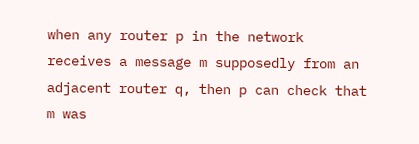when any router p in the network receives a message m supposedly from an adjacent router q, then p can check that m was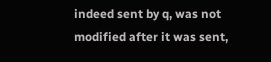indeed sent by q, was not modified after it was sent,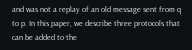and was not a replay of an old message sent from q to p. In this paper, we describe three protocols that can be added to the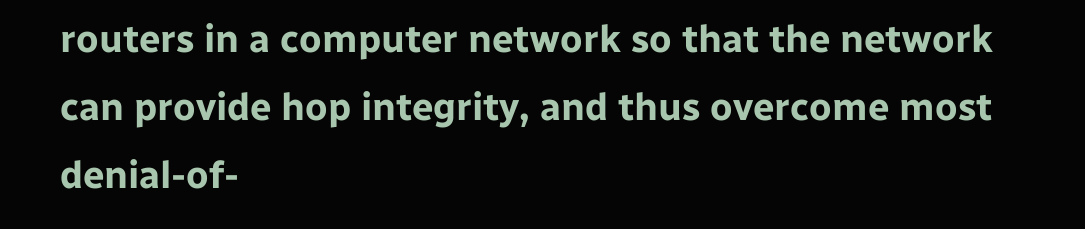routers in a computer network so that the network can provide hop integrity, and thus overcome most denial-of-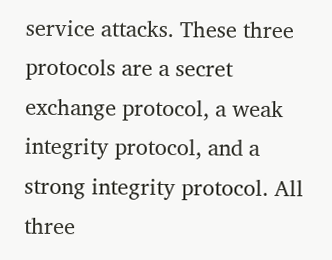service attacks. These three protocols are a secret exchange protocol, a weak integrity protocol, and a strong integrity protocol. All three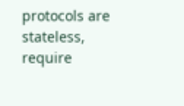protocols are stateless, require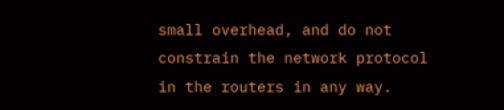small overhead, and do not constrain the network protocol in the routers in any way.